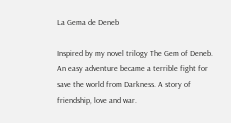La Gema de Deneb

Inspired by my novel trilogy The Gem of Deneb. An easy adventure became a terrible fight for save the world from Darkness. A story of friendship, love and war.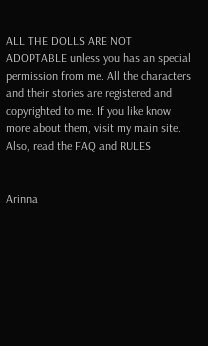ALL THE DOLLS ARE NOT ADOPTABLE unless you has an special permission from me. All the characters and their stories are registered and copyrighted to me. If you like know more about them, visit my main site. Also, read the FAQ and RULES


Arinna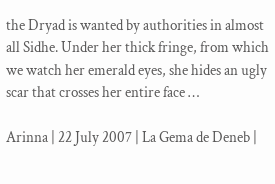the Dryad is wanted by authorities in almost all Sidhe. Under her thick fringe, from which we watch her emerald eyes, she hides an ugly scar that crosses her entire face …

Arinna | 22 July 2007 | La Gema de Deneb |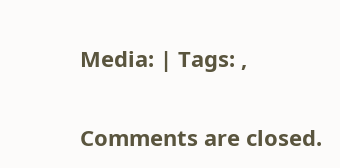Media: | Tags: ,

Comments are closed.